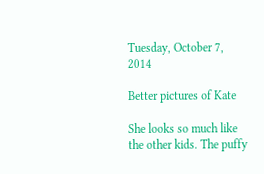Tuesday, October 7, 2014

Better pictures of Kate

She looks so much like the other kids. The puffy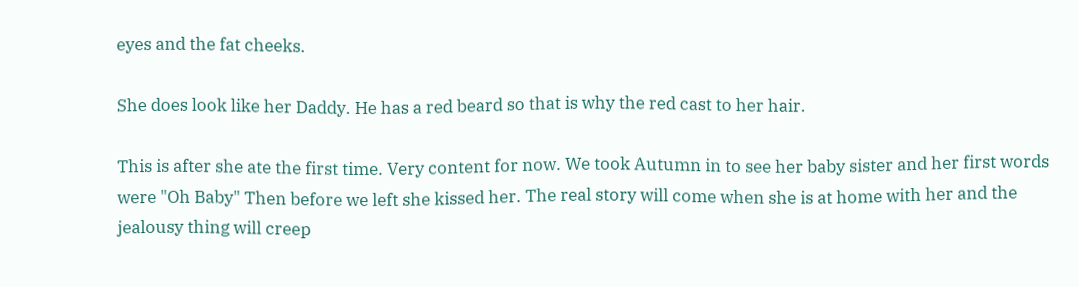eyes and the fat cheeks.

She does look like her Daddy. He has a red beard so that is why the red cast to her hair.

This is after she ate the first time. Very content for now. We took Autumn in to see her baby sister and her first words were "Oh Baby" Then before we left she kissed her. The real story will come when she is at home with her and the jealousy thing will creep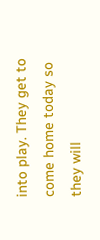into play. They get to come home today so they will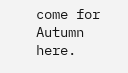come for Autumn here.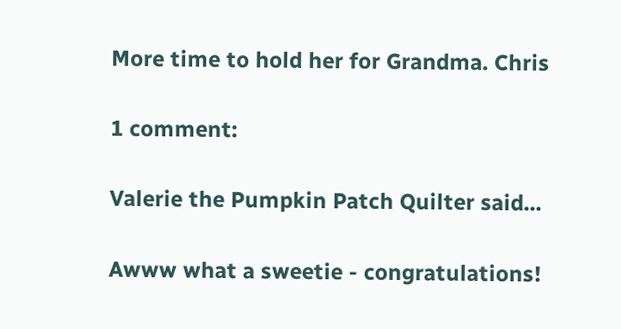More time to hold her for Grandma. Chris

1 comment:

Valerie the Pumpkin Patch Quilter said...

Awww what a sweetie - congratulations!